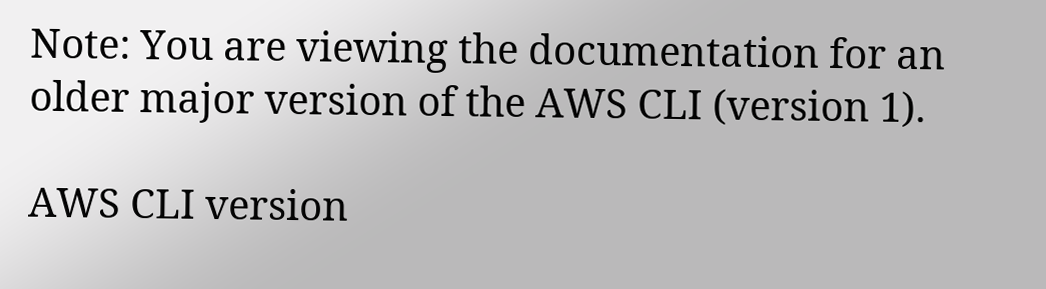Note: You are viewing the documentation for an older major version of the AWS CLI (version 1).

AWS CLI version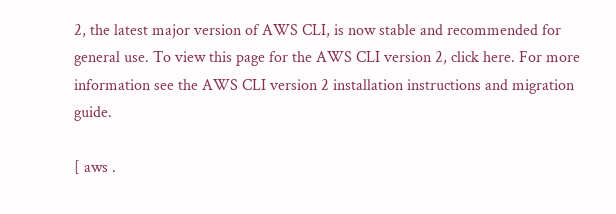2, the latest major version of AWS CLI, is now stable and recommended for general use. To view this page for the AWS CLI version 2, click here. For more information see the AWS CLI version 2 installation instructions and migration guide.

[ aws .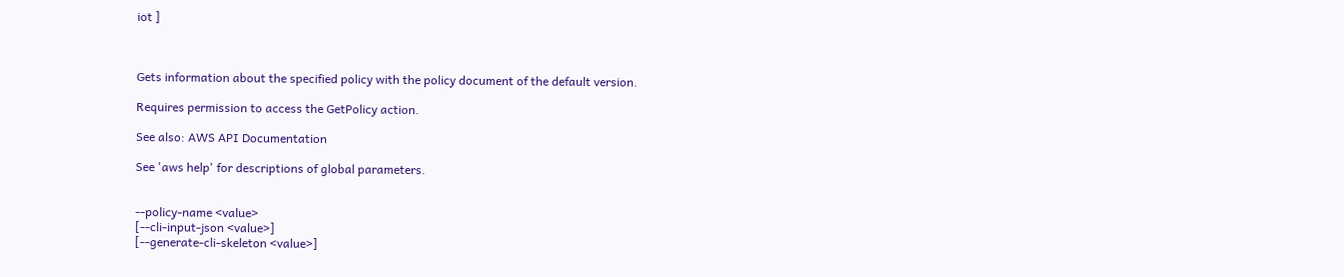iot ]



Gets information about the specified policy with the policy document of the default version.

Requires permission to access the GetPolicy action.

See also: AWS API Documentation

See 'aws help' for descriptions of global parameters.


--policy-name <value>
[--cli-input-json <value>]
[--generate-cli-skeleton <value>]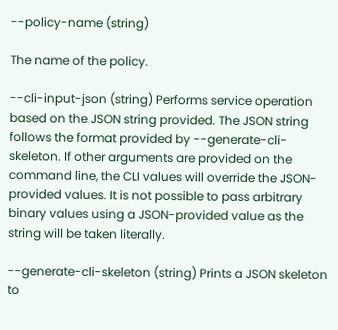--policy-name (string)

The name of the policy.

--cli-input-json (string) Performs service operation based on the JSON string provided. The JSON string follows the format provided by --generate-cli-skeleton. If other arguments are provided on the command line, the CLI values will override the JSON-provided values. It is not possible to pass arbitrary binary values using a JSON-provided value as the string will be taken literally.

--generate-cli-skeleton (string) Prints a JSON skeleton to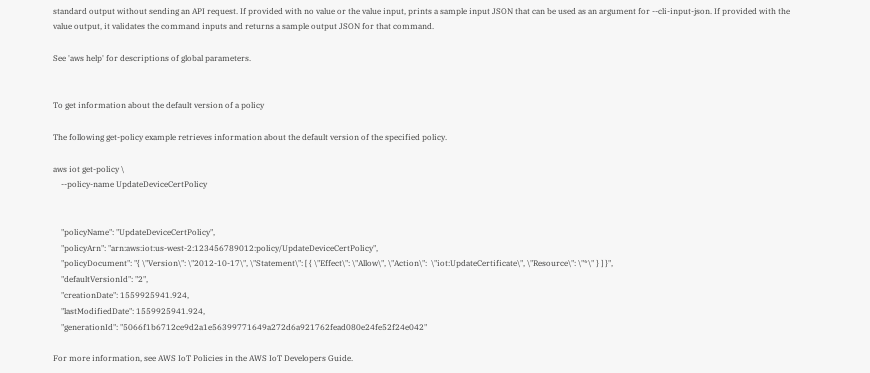standard output without sending an API request. If provided with no value or the value input, prints a sample input JSON that can be used as an argument for --cli-input-json. If provided with the value output, it validates the command inputs and returns a sample output JSON for that command.

See 'aws help' for descriptions of global parameters.


To get information about the default version of a policy

The following get-policy example retrieves information about the default version of the specified policy.

aws iot get-policy \
    --policy-name UpdateDeviceCertPolicy


    "policyName": "UpdateDeviceCertPolicy",
    "policyArn": "arn:aws:iot:us-west-2:123456789012:policy/UpdateDeviceCertPolicy",
    "policyDocument": "{ \"Version\": \"2012-10-17\", \"Statement\": [ { \"Effect\": \"Allow\", \"Action\":  \"iot:UpdateCertificate\", \"Resource\": \"*\" } ] }",
    "defaultVersionId": "2",
    "creationDate": 1559925941.924,
    "lastModifiedDate": 1559925941.924,
    "generationId": "5066f1b6712ce9d2a1e56399771649a272d6a921762fead080e24fe52f24e042"

For more information, see AWS IoT Policies in the AWS IoT Developers Guide.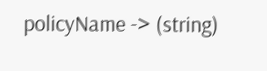policyName -> (string)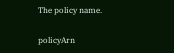The policy name.

policyArn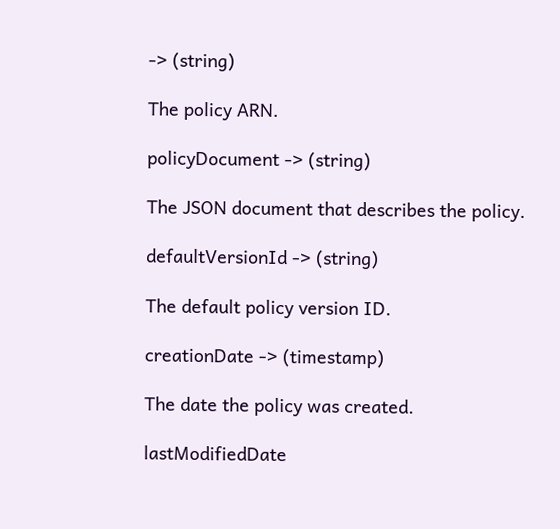-> (string)

The policy ARN.

policyDocument -> (string)

The JSON document that describes the policy.

defaultVersionId -> (string)

The default policy version ID.

creationDate -> (timestamp)

The date the policy was created.

lastModifiedDate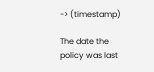-> (timestamp)

The date the policy was last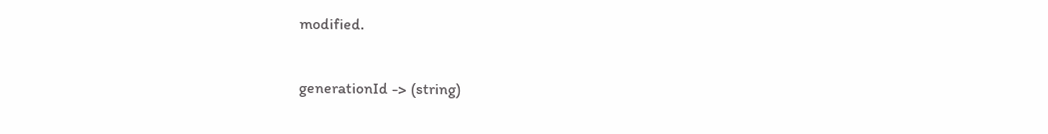modified.

generationId -> (string)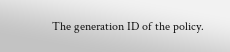The generation ID of the policy.